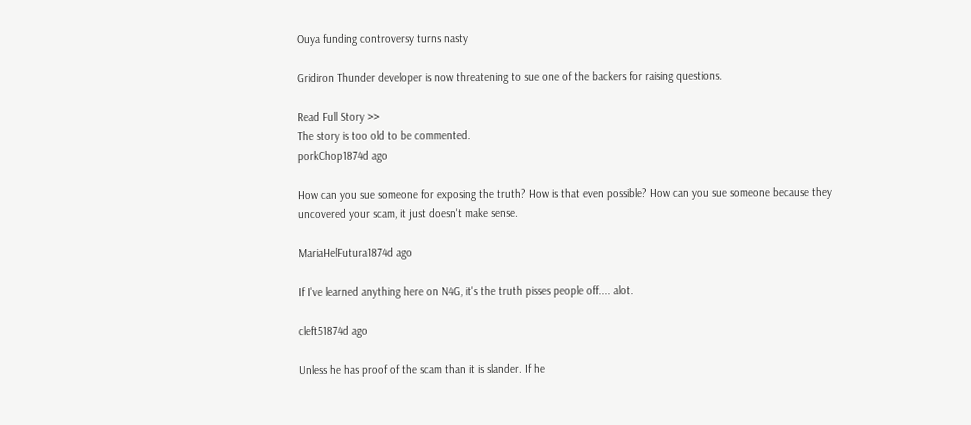Ouya funding controversy turns nasty

Gridiron Thunder developer is now threatening to sue one of the backers for raising questions.

Read Full Story >>
The story is too old to be commented.
porkChop1874d ago

How can you sue someone for exposing the truth? How is that even possible? How can you sue someone because they uncovered your scam, it just doesn't make sense.

MariaHelFutura1874d ago

If I've learned anything here on N4G, it's the truth pisses people off.... alot.

cleft51874d ago

Unless he has proof of the scam than it is slander. If he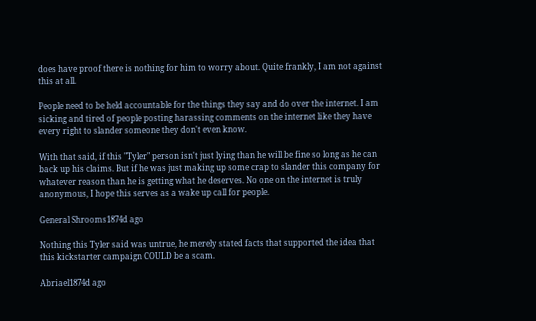does have proof there is nothing for him to worry about. Quite frankly, I am not against this at all.

People need to be held accountable for the things they say and do over the internet. I am sicking and tired of people posting harassing comments on the internet like they have every right to slander someone they don't even know.

With that said, if this "Tyler" person isn't just lying than he will be fine so long as he can back up his claims. But if he was just making up some crap to slander this company for whatever reason than he is getting what he deserves. No one on the internet is truly anonymous, I hope this serves as a wake up call for people.

General Shrooms1874d ago

Nothing this Tyler said was untrue, he merely stated facts that supported the idea that this kickstarter campaign COULD be a scam.

Abriael1874d ago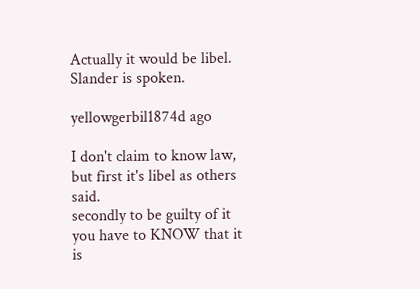Actually it would be libel. Slander is spoken.

yellowgerbil1874d ago

I don't claim to know law, but first it's libel as others said.
secondly to be guilty of it you have to KNOW that it is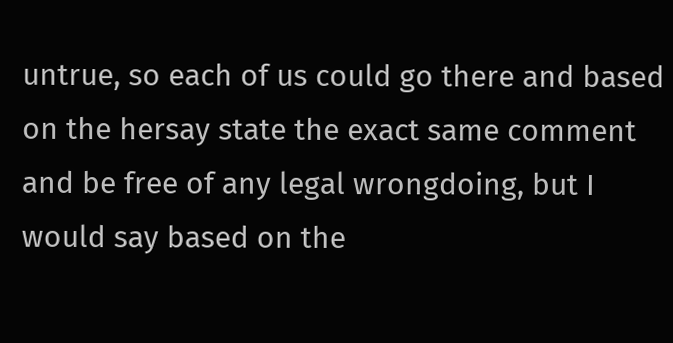untrue, so each of us could go there and based on the hersay state the exact same comment and be free of any legal wrongdoing, but I would say based on the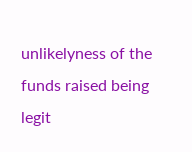unlikelyness of the funds raised being legit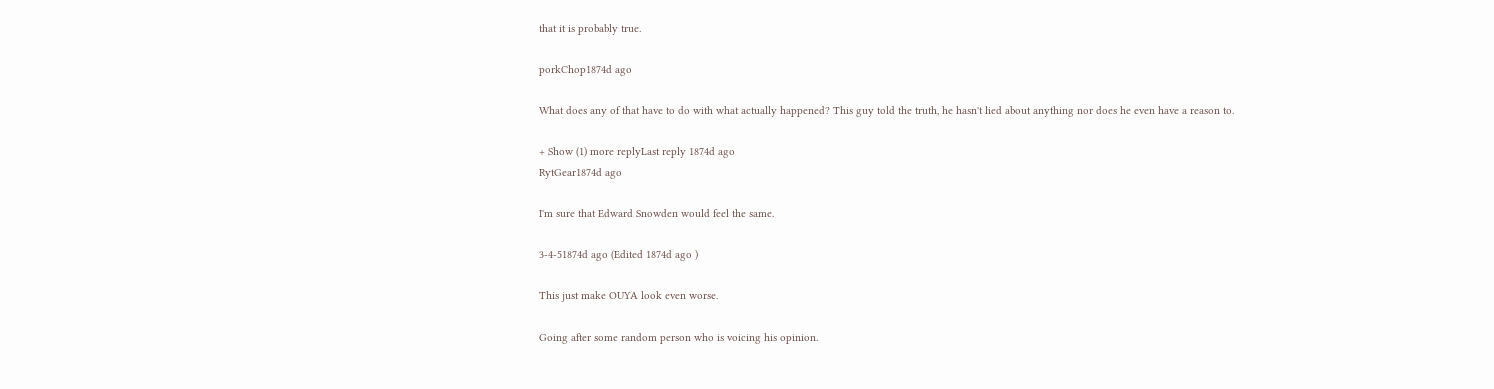that it is probably true.

porkChop1874d ago

What does any of that have to do with what actually happened? This guy told the truth, he hasn't lied about anything nor does he even have a reason to.

+ Show (1) more replyLast reply 1874d ago
RytGear1874d ago

I'm sure that Edward Snowden would feel the same.

3-4-51874d ago (Edited 1874d ago )

This just make OUYA look even worse.

Going after some random person who is voicing his opinion.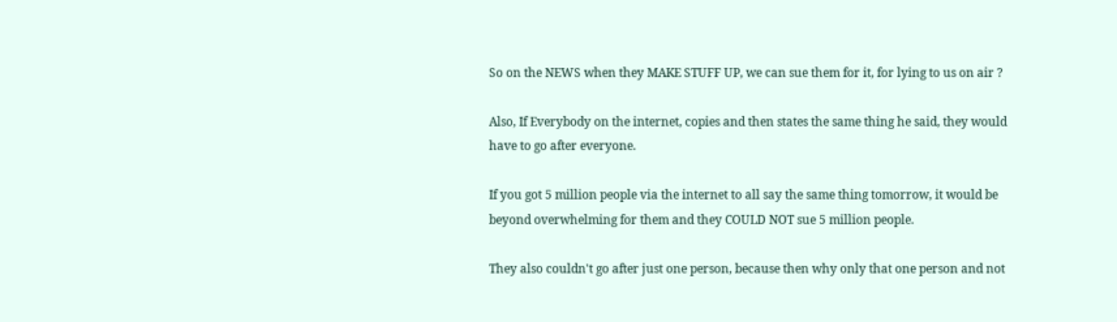So on the NEWS when they MAKE STUFF UP, we can sue them for it, for lying to us on air ?

Also, If Everybody on the internet, copies and then states the same thing he said, they would have to go after everyone.

If you got 5 million people via the internet to all say the same thing tomorrow, it would be beyond overwhelming for them and they COULD NOT sue 5 million people.

They also couldn't go after just one person, because then why only that one person and not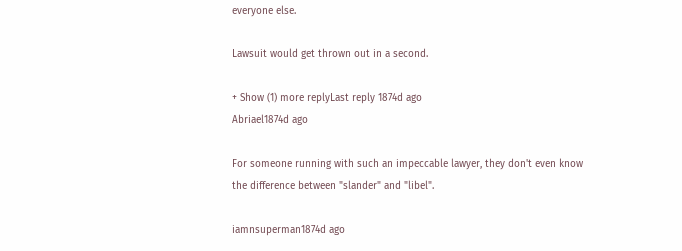everyone else.

Lawsuit would get thrown out in a second.

+ Show (1) more replyLast reply 1874d ago
Abriael1874d ago

For someone running with such an impeccable lawyer, they don't even know the difference between "slander" and "libel".

iamnsuperman1874d ago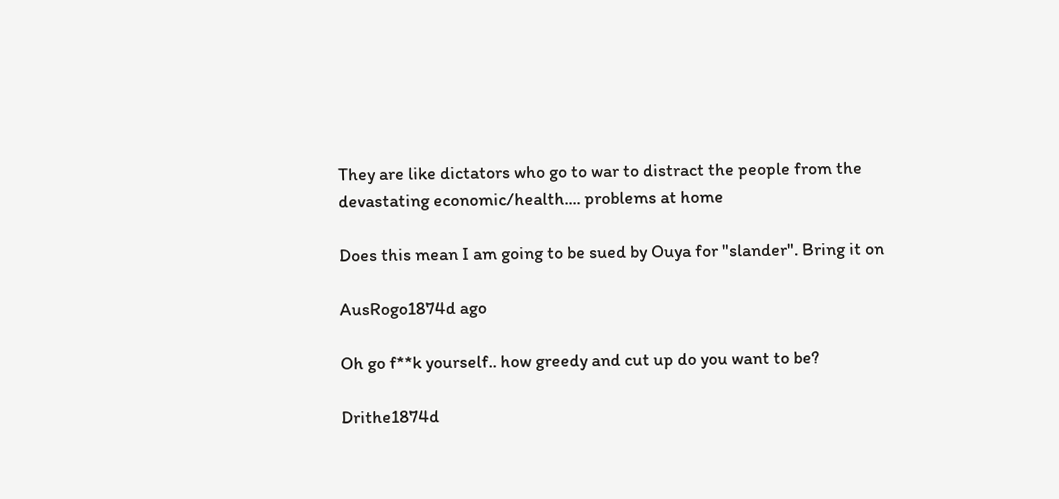They are like dictators who go to war to distract the people from the devastating economic/health.... problems at home

Does this mean I am going to be sued by Ouya for "slander". Bring it on

AusRogo1874d ago

Oh go f**k yourself.. how greedy and cut up do you want to be?

Drithe1874d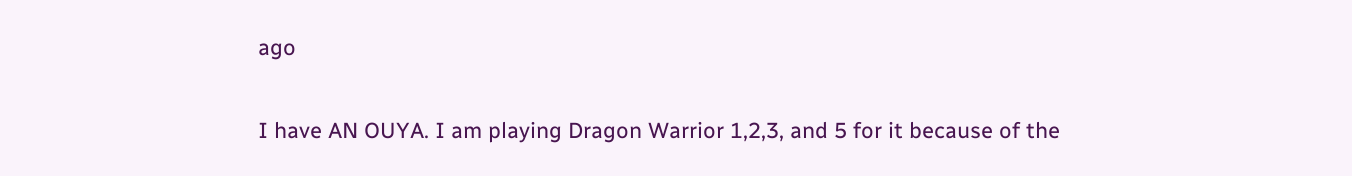ago

I have AN OUYA. I am playing Dragon Warrior 1,2,3, and 5 for it because of the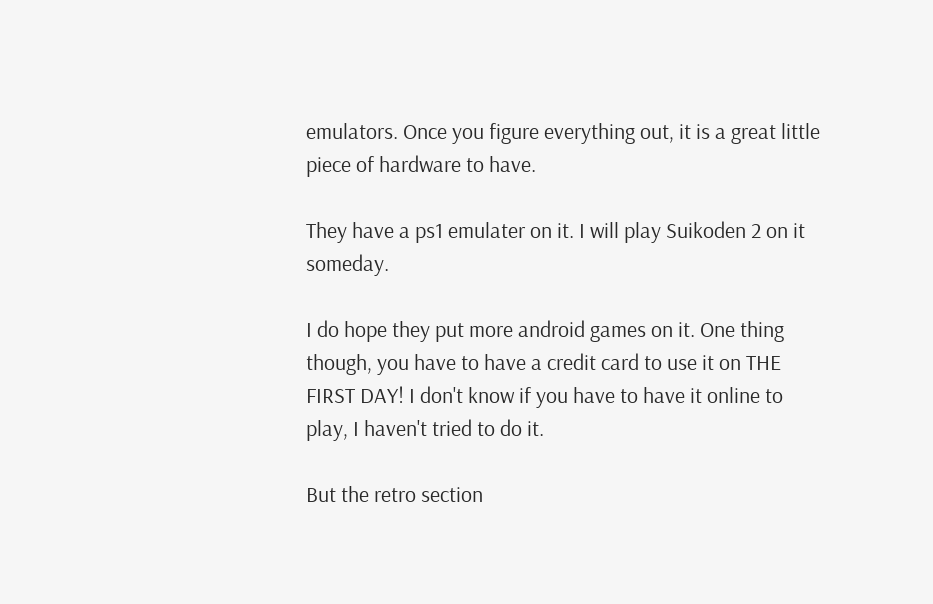emulators. Once you figure everything out, it is a great little piece of hardware to have.

They have a ps1 emulater on it. I will play Suikoden 2 on it someday.

I do hope they put more android games on it. One thing though, you have to have a credit card to use it on THE FIRST DAY! I don't know if you have to have it online to play, I haven't tried to do it.

But the retro section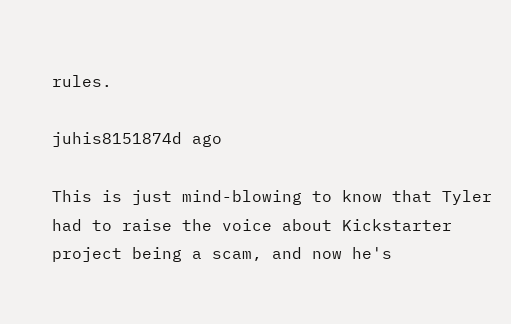rules.

juhis8151874d ago

This is just mind-blowing to know that Tyler had to raise the voice about Kickstarter project being a scam, and now he's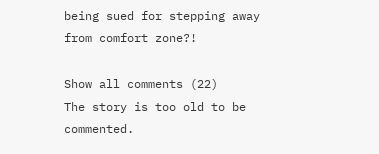being sued for stepping away from comfort zone?!

Show all comments (22)
The story is too old to be commented.